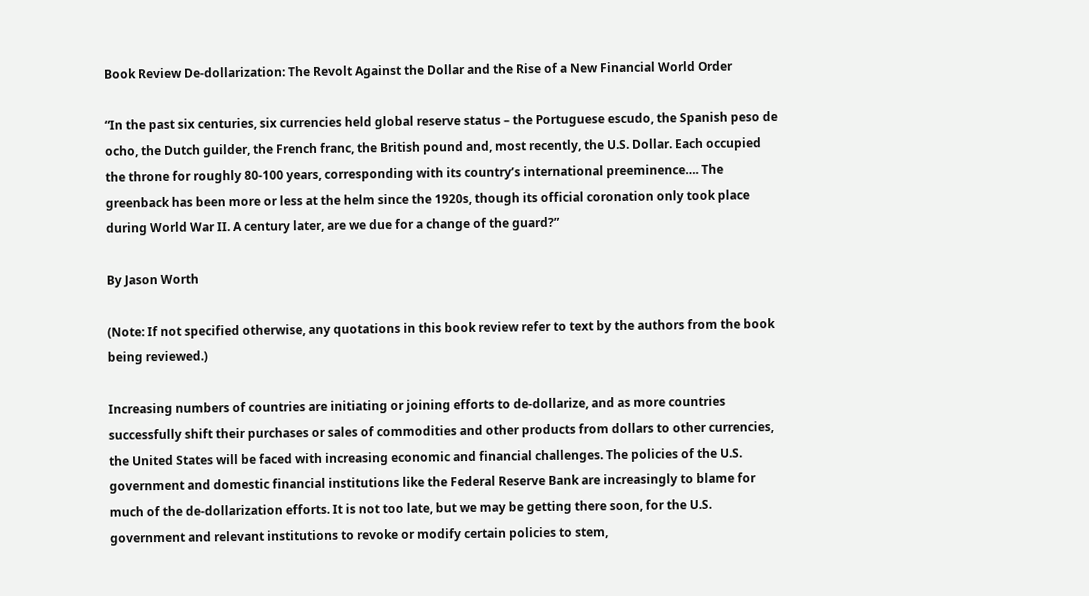Book Review De-dollarization: The Revolt Against the Dollar and the Rise of a New Financial World Order

“In the past six centuries, six currencies held global reserve status – the Portuguese escudo, the Spanish peso de ocho, the Dutch guilder, the French franc, the British pound and, most recently, the U.S. Dollar. Each occupied the throne for roughly 80-100 years, corresponding with its country’s international preeminence…. The greenback has been more or less at the helm since the 1920s, though its official coronation only took place during World War II. A century later, are we due for a change of the guard?”

By Jason Worth

(Note: If not specified otherwise, any quotations in this book review refer to text by the authors from the book being reviewed.)

Increasing numbers of countries are initiating or joining efforts to de-dollarize, and as more countries successfully shift their purchases or sales of commodities and other products from dollars to other currencies, the United States will be faced with increasing economic and financial challenges. The policies of the U.S. government and domestic financial institutions like the Federal Reserve Bank are increasingly to blame for much of the de-dollarization efforts. It is not too late, but we may be getting there soon, for the U.S. government and relevant institutions to revoke or modify certain policies to stem,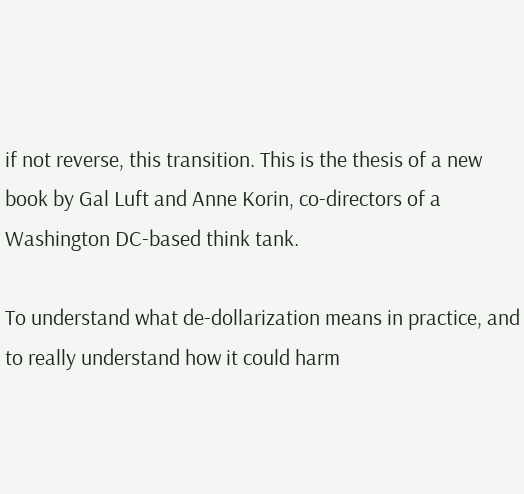if not reverse, this transition. This is the thesis of a new book by Gal Luft and Anne Korin, co-directors of a Washington DC-based think tank.

To understand what de-dollarization means in practice, and to really understand how it could harm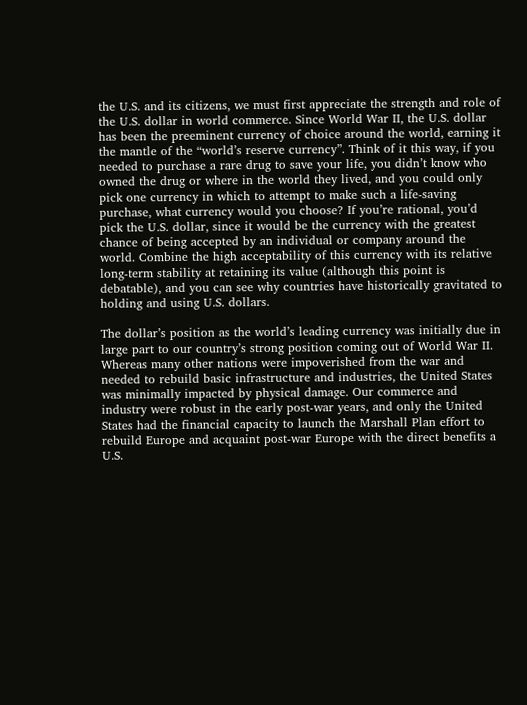the U.S. and its citizens, we must first appreciate the strength and role of the U.S. dollar in world commerce. Since World War II, the U.S. dollar has been the preeminent currency of choice around the world, earning it the mantle of the “world’s reserve currency”. Think of it this way, if you needed to purchase a rare drug to save your life, you didn’t know who owned the drug or where in the world they lived, and you could only pick one currency in which to attempt to make such a life-saving purchase, what currency would you choose? If you’re rational, you’d pick the U.S. dollar, since it would be the currency with the greatest chance of being accepted by an individual or company around the world. Combine the high acceptability of this currency with its relative long-term stability at retaining its value (although this point is debatable), and you can see why countries have historically gravitated to holding and using U.S. dollars.

The dollar’s position as the world’s leading currency was initially due in large part to our country’s strong position coming out of World War II. Whereas many other nations were impoverished from the war and needed to rebuild basic infrastructure and industries, the United States was minimally impacted by physical damage. Our commerce and industry were robust in the early post-war years, and only the United States had the financial capacity to launch the Marshall Plan effort to rebuild Europe and acquaint post-war Europe with the direct benefits a U.S.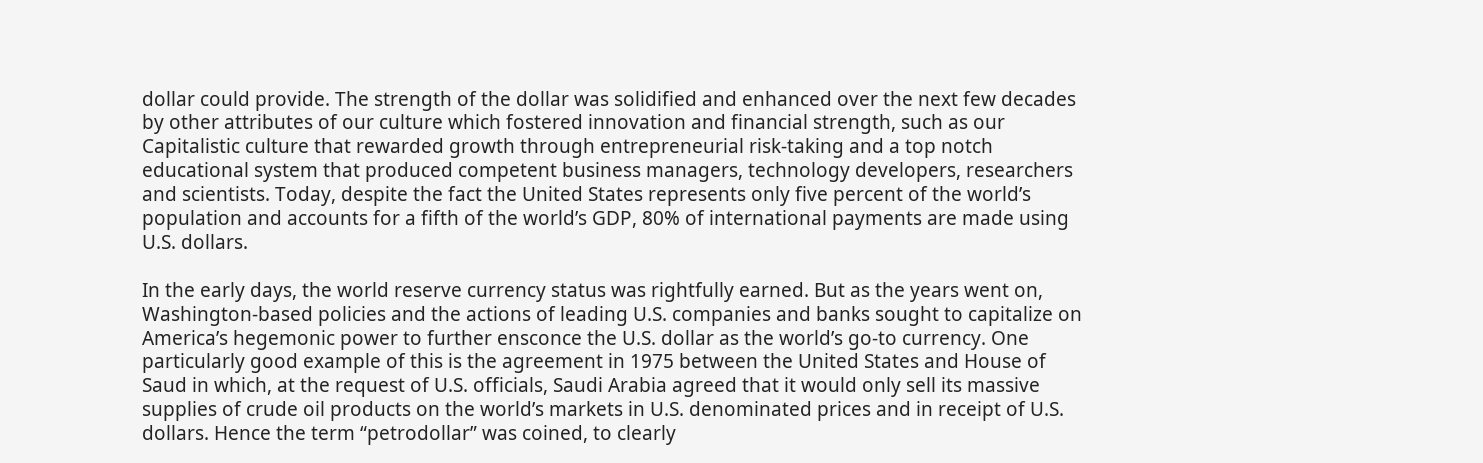dollar could provide. The strength of the dollar was solidified and enhanced over the next few decades by other attributes of our culture which fostered innovation and financial strength, such as our Capitalistic culture that rewarded growth through entrepreneurial risk-taking and a top notch educational system that produced competent business managers, technology developers, researchers and scientists. Today, despite the fact the United States represents only five percent of the world’s population and accounts for a fifth of the world’s GDP, 80% of international payments are made using U.S. dollars.

In the early days, the world reserve currency status was rightfully earned. But as the years went on, Washington-based policies and the actions of leading U.S. companies and banks sought to capitalize on America’s hegemonic power to further ensconce the U.S. dollar as the world’s go-to currency. One particularly good example of this is the agreement in 1975 between the United States and House of Saud in which, at the request of U.S. officials, Saudi Arabia agreed that it would only sell its massive supplies of crude oil products on the world’s markets in U.S. denominated prices and in receipt of U.S. dollars. Hence the term “petrodollar” was coined, to clearly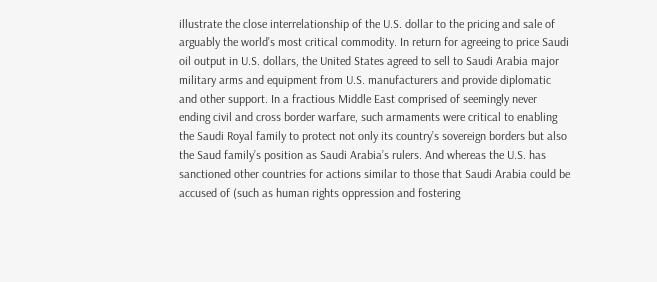illustrate the close interrelationship of the U.S. dollar to the pricing and sale of arguably the world’s most critical commodity. In return for agreeing to price Saudi oil output in U.S. dollars, the United States agreed to sell to Saudi Arabia major military arms and equipment from U.S. manufacturers and provide diplomatic and other support. In a fractious Middle East comprised of seemingly never ending civil and cross border warfare, such armaments were critical to enabling the Saudi Royal family to protect not only its country’s sovereign borders but also the Saud family’s position as Saudi Arabia’s rulers. And whereas the U.S. has sanctioned other countries for actions similar to those that Saudi Arabia could be accused of (such as human rights oppression and fostering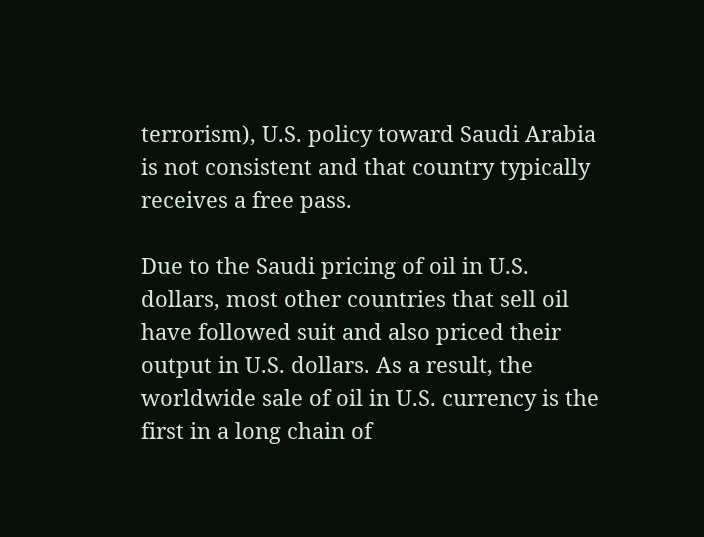terrorism), U.S. policy toward Saudi Arabia is not consistent and that country typically receives a free pass.

Due to the Saudi pricing of oil in U.S. dollars, most other countries that sell oil have followed suit and also priced their output in U.S. dollars. As a result, the worldwide sale of oil in U.S. currency is the first in a long chain of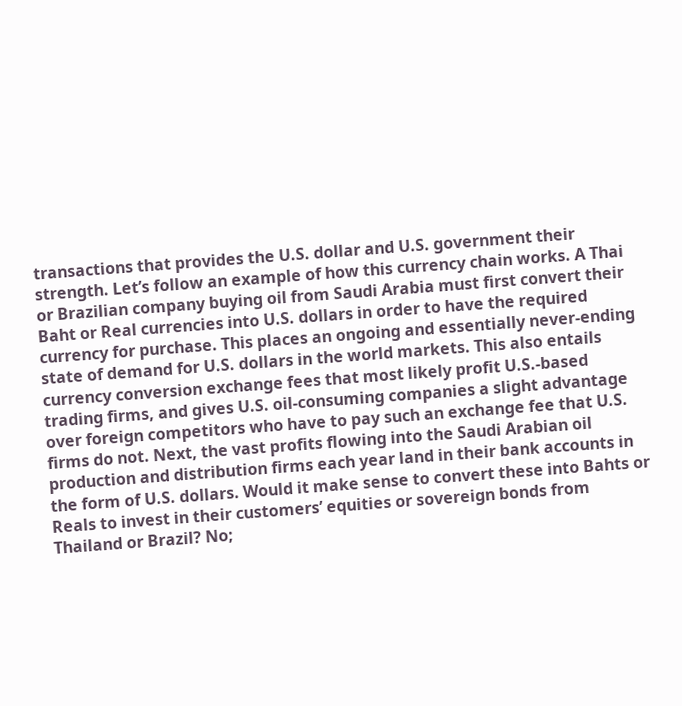transactions that provides the U.S. dollar and U.S. government their strength. Let’s follow an example of how this currency chain works. A Thai or Brazilian company buying oil from Saudi Arabia must first convert their Baht or Real currencies into U.S. dollars in order to have the required currency for purchase. This places an ongoing and essentially never-ending state of demand for U.S. dollars in the world markets. This also entails currency conversion exchange fees that most likely profit U.S.-based trading firms, and gives U.S. oil-consuming companies a slight advantage over foreign competitors who have to pay such an exchange fee that U.S. firms do not. Next, the vast profits flowing into the Saudi Arabian oil production and distribution firms each year land in their bank accounts in the form of U.S. dollars. Would it make sense to convert these into Bahts or Reals to invest in their customers’ equities or sovereign bonds from Thailand or Brazil? No;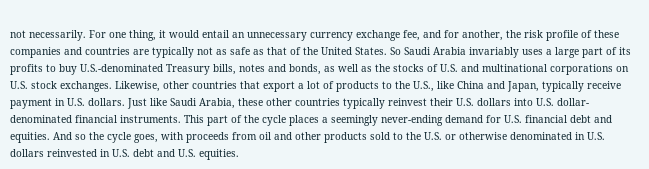not necessarily. For one thing, it would entail an unnecessary currency exchange fee, and for another, the risk profile of these companies and countries are typically not as safe as that of the United States. So Saudi Arabia invariably uses a large part of its profits to buy U.S.-denominated Treasury bills, notes and bonds, as well as the stocks of U.S. and multinational corporations on U.S. stock exchanges. Likewise, other countries that export a lot of products to the U.S., like China and Japan, typically receive payment in U.S. dollars. Just like Saudi Arabia, these other countries typically reinvest their U.S. dollars into U.S. dollar-denominated financial instruments. This part of the cycle places a seemingly never-ending demand for U.S. financial debt and equities. And so the cycle goes, with proceeds from oil and other products sold to the U.S. or otherwise denominated in U.S. dollars reinvested in U.S. debt and U.S. equities.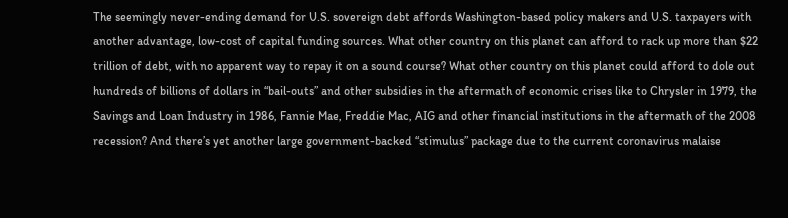The seemingly never-ending demand for U.S. sovereign debt affords Washington-based policy makers and U.S. taxpayers with another advantage, low-cost of capital funding sources. What other country on this planet can afford to rack up more than $22 trillion of debt, with no apparent way to repay it on a sound course? What other country on this planet could afford to dole out hundreds of billions of dollars in “bail-outs” and other subsidies in the aftermath of economic crises like to Chrysler in 1979, the Savings and Loan Industry in 1986, Fannie Mae, Freddie Mac, AIG and other financial institutions in the aftermath of the 2008 recession? And there’s yet another large government-backed “stimulus” package due to the current coronavirus malaise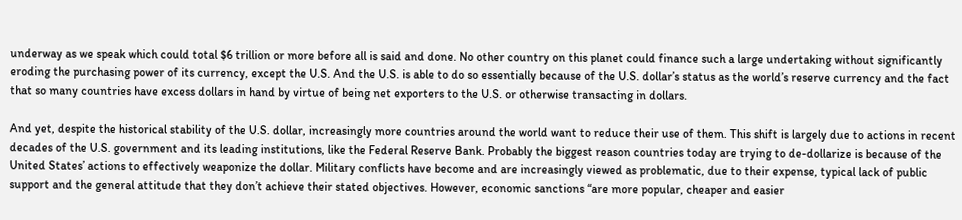underway as we speak which could total $6 trillion or more before all is said and done. No other country on this planet could finance such a large undertaking without significantly eroding the purchasing power of its currency, except the U.S. And the U.S. is able to do so essentially because of the U.S. dollar’s status as the world’s reserve currency and the fact that so many countries have excess dollars in hand by virtue of being net exporters to the U.S. or otherwise transacting in dollars.

And yet, despite the historical stability of the U.S. dollar, increasingly more countries around the world want to reduce their use of them. This shift is largely due to actions in recent decades of the U.S. government and its leading institutions, like the Federal Reserve Bank. Probably the biggest reason countries today are trying to de-dollarize is because of the United States’ actions to effectively weaponize the dollar. Military conflicts have become and are increasingly viewed as problematic, due to their expense, typical lack of public support and the general attitude that they don’t achieve their stated objectives. However, economic sanctions “are more popular, cheaper and easier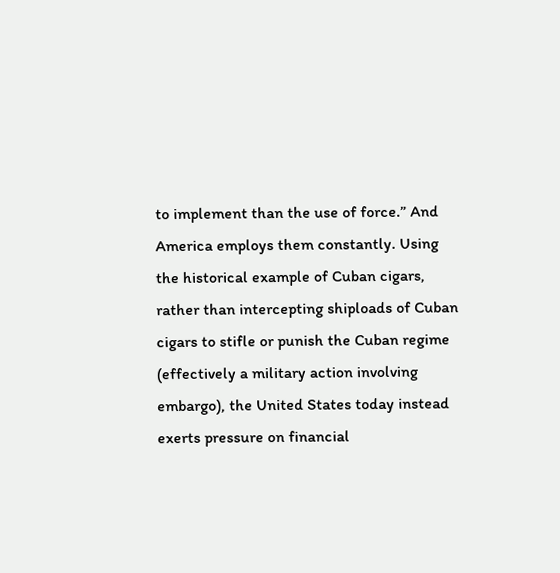to implement than the use of force.” And America employs them constantly. Using the historical example of Cuban cigars, rather than intercepting shiploads of Cuban cigars to stifle or punish the Cuban regime (effectively a military action involving embargo), the United States today instead exerts pressure on financial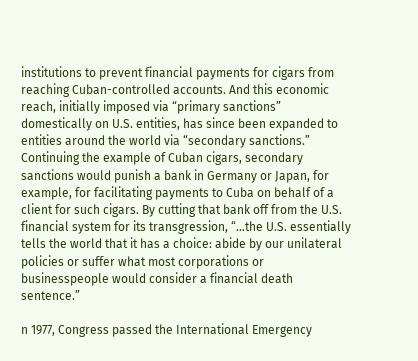institutions to prevent financial payments for cigars from reaching Cuban-controlled accounts. And this economic reach, initially imposed via “primary sanctions” domestically on U.S. entities, has since been expanded to entities around the world via “secondary sanctions.” Continuing the example of Cuban cigars, secondary sanctions would punish a bank in Germany or Japan, for example, for facilitating payments to Cuba on behalf of a client for such cigars. By cutting that bank off from the U.S. financial system for its transgression, “…the U.S. essentially tells the world that it has a choice: abide by our unilateral policies or suffer what most corporations or businesspeople would consider a financial death sentence.”

n 1977, Congress passed the International Emergency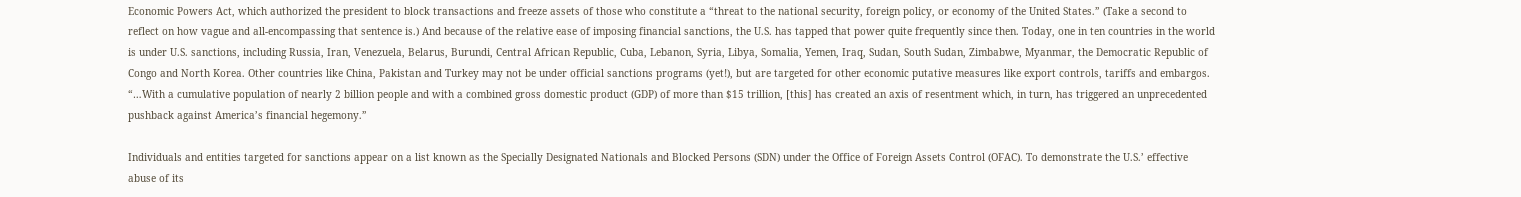Economic Powers Act, which authorized the president to block transactions and freeze assets of those who constitute a “threat to the national security, foreign policy, or economy of the United States.” (Take a second to reflect on how vague and all-encompassing that sentence is.) And because of the relative ease of imposing financial sanctions, the U.S. has tapped that power quite frequently since then. Today, one in ten countries in the world is under U.S. sanctions, including Russia, Iran, Venezuela, Belarus, Burundi, Central African Republic, Cuba, Lebanon, Syria, Libya, Somalia, Yemen, Iraq, Sudan, South Sudan, Zimbabwe, Myanmar, the Democratic Republic of Congo and North Korea. Other countries like China, Pakistan and Turkey may not be under official sanctions programs (yet!), but are targeted for other economic putative measures like export controls, tariffs and embargos. “…With a cumulative population of nearly 2 billion people and with a combined gross domestic product (GDP) of more than $15 trillion, [this] has created an axis of resentment which, in turn, has triggered an unprecedented pushback against America’s financial hegemony.”

Individuals and entities targeted for sanctions appear on a list known as the Specially Designated Nationals and Blocked Persons (SDN) under the Office of Foreign Assets Control (OFAC). To demonstrate the U.S.’ effective abuse of its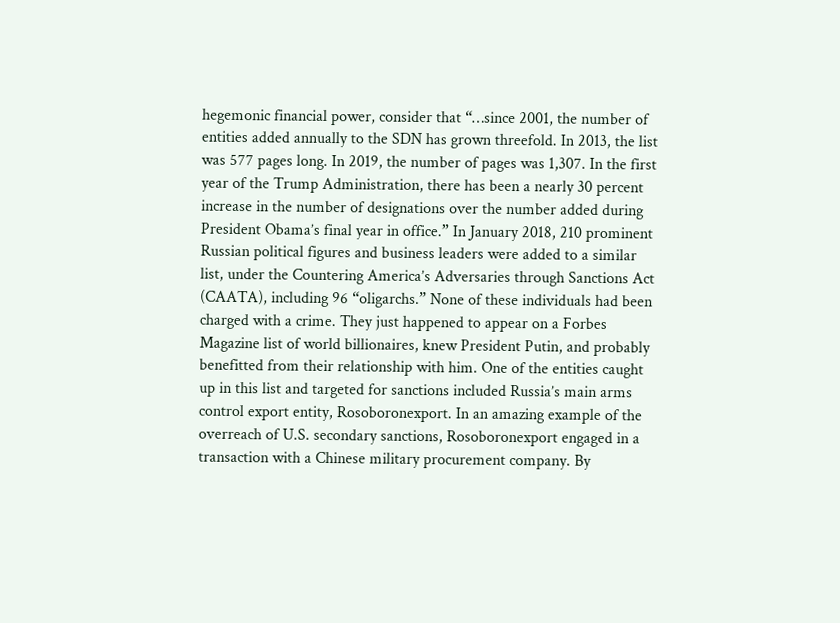hegemonic financial power, consider that “…since 2001, the number of entities added annually to the SDN has grown threefold. In 2013, the list was 577 pages long. In 2019, the number of pages was 1,307. In the first year of the Trump Administration, there has been a nearly 30 percent increase in the number of designations over the number added during President Obama’s final year in office.” In January 2018, 210 prominent Russian political figures and business leaders were added to a similar list, under the Countering America’s Adversaries through Sanctions Act (CAATA), including 96 “oligarchs.” None of these individuals had been charged with a crime. They just happened to appear on a Forbes Magazine list of world billionaires, knew President Putin, and probably benefitted from their relationship with him. One of the entities caught up in this list and targeted for sanctions included Russia’s main arms control export entity, Rosoboronexport. In an amazing example of the overreach of U.S. secondary sanctions, Rosoboronexport engaged in a transaction with a Chinese military procurement company. By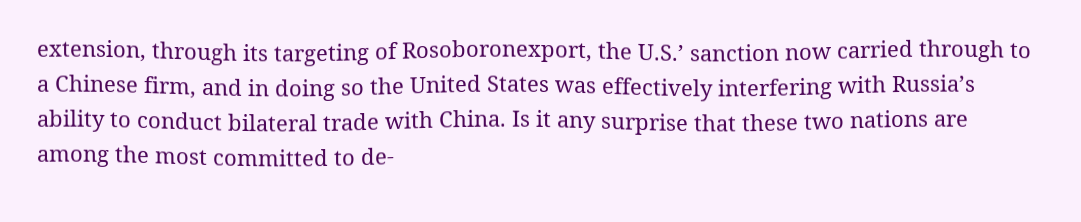extension, through its targeting of Rosoboronexport, the U.S.’ sanction now carried through to a Chinese firm, and in doing so the United States was effectively interfering with Russia’s ability to conduct bilateral trade with China. Is it any surprise that these two nations are among the most committed to de-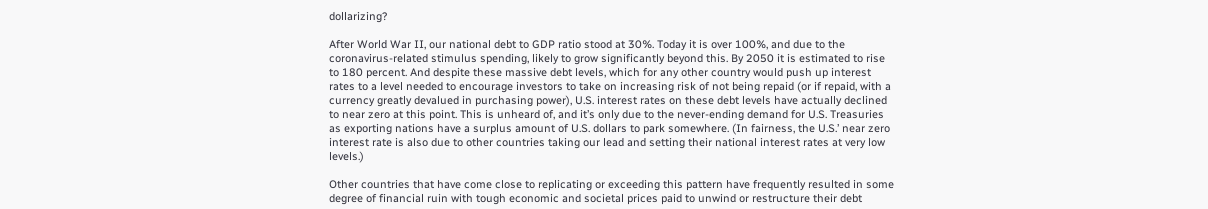dollarizing?

After World War II, our national debt to GDP ratio stood at 30%. Today it is over 100%, and due to the coronavirus-related stimulus spending, likely to grow significantly beyond this. By 2050 it is estimated to rise to 180 percent. And despite these massive debt levels, which for any other country would push up interest rates to a level needed to encourage investors to take on increasing risk of not being repaid (or if repaid, with a currency greatly devalued in purchasing power), U.S. interest rates on these debt levels have actually declined to near zero at this point. This is unheard of, and it’s only due to the never-ending demand for U.S. Treasuries as exporting nations have a surplus amount of U.S. dollars to park somewhere. (In fairness, the U.S.’ near zero interest rate is also due to other countries taking our lead and setting their national interest rates at very low levels.)

Other countries that have come close to replicating or exceeding this pattern have frequently resulted in some degree of financial ruin with tough economic and societal prices paid to unwind or restructure their debt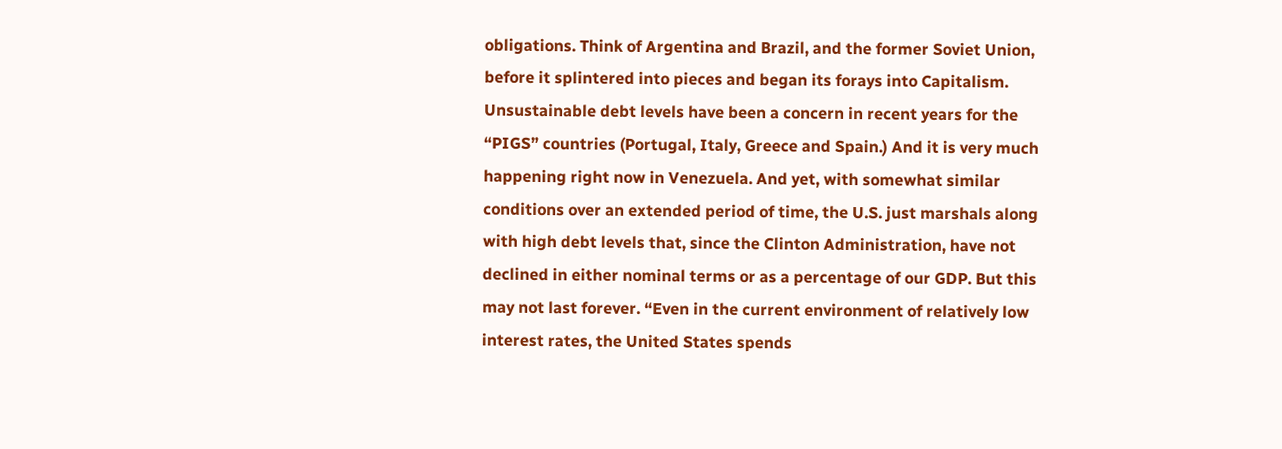obligations. Think of Argentina and Brazil, and the former Soviet Union, before it splintered into pieces and began its forays into Capitalism. Unsustainable debt levels have been a concern in recent years for the “PIGS” countries (Portugal, Italy, Greece and Spain.) And it is very much happening right now in Venezuela. And yet, with somewhat similar conditions over an extended period of time, the U.S. just marshals along with high debt levels that, since the Clinton Administration, have not declined in either nominal terms or as a percentage of our GDP. But this may not last forever. “Even in the current environment of relatively low interest rates, the United States spends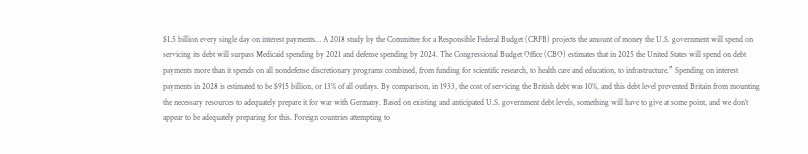$1.5 billion every single day on interest payments… A 2018 study by the Committee for a Responsible Federal Budget (CRFB) projects the amount of money the U.S. government will spend on servicing its debt will surpass Medicaid spending by 2021 and defense spending by 2024. The Congressional Budget Office (CBO) estimates that in 2025 the United States will spend on debt payments more than it spends on all nondefense discretionary programs combined, from funding for scientific research, to health care and education, to infrastructure.” Spending on interest payments in 2028 is estimated to be $915 billion, or 13% of all outlays. By comparison, in 1933, the cost of servicing the British debt was 10%, and this debt level prevented Britain from mounting the necessary resources to adequately prepare it for war with Germany. Based on existing and anticipated U.S. government debt levels, something will have to give at some point, and we don’t appear to be adequately preparing for this. Foreign countries attempting to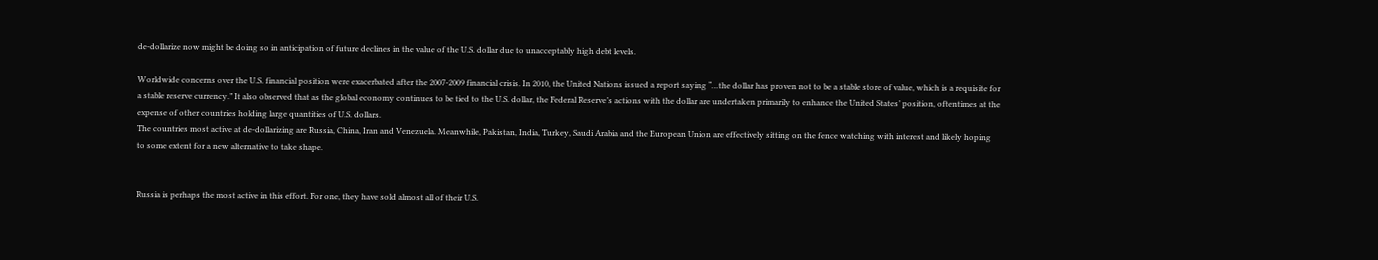de-dollarize now might be doing so in anticipation of future declines in the value of the U.S. dollar due to unacceptably high debt levels.

Worldwide concerns over the U.S. financial position were exacerbated after the 2007-2009 financial crisis. In 2010, the United Nations issued a report saying “…the dollar has proven not to be a stable store of value, which is a requisite for a stable reserve currency.” It also observed that as the global economy continues to be tied to the U.S. dollar, the Federal Reserve’s actions with the dollar are undertaken primarily to enhance the United States’ position, oftentimes at the expense of other countries holding large quantities of U.S. dollars.
The countries most active at de-dollarizing are Russia, China, Iran and Venezuela. Meanwhile, Pakistan, India, Turkey, Saudi Arabia and the European Union are effectively sitting on the fence watching with interest and likely hoping to some extent for a new alternative to take shape.


Russia is perhaps the most active in this effort. For one, they have sold almost all of their U.S.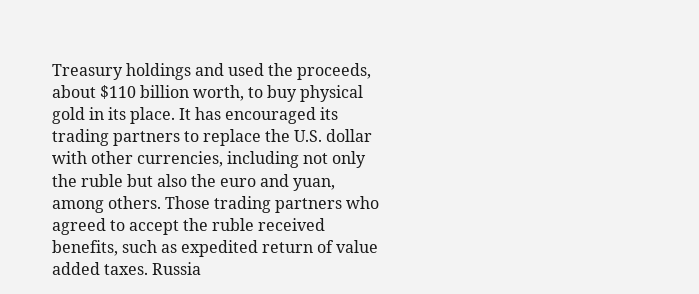Treasury holdings and used the proceeds, about $110 billion worth, to buy physical gold in its place. It has encouraged its trading partners to replace the U.S. dollar with other currencies, including not only the ruble but also the euro and yuan, among others. Those trading partners who agreed to accept the ruble received benefits, such as expedited return of value added taxes. Russia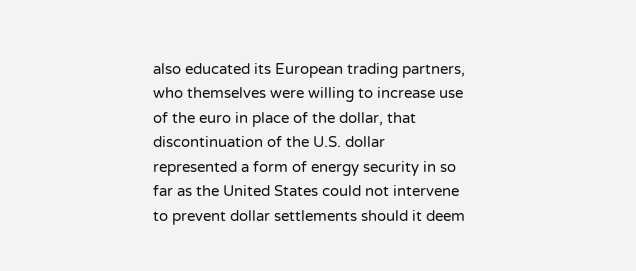also educated its European trading partners, who themselves were willing to increase use of the euro in place of the dollar, that discontinuation of the U.S. dollar represented a form of energy security in so far as the United States could not intervene to prevent dollar settlements should it deem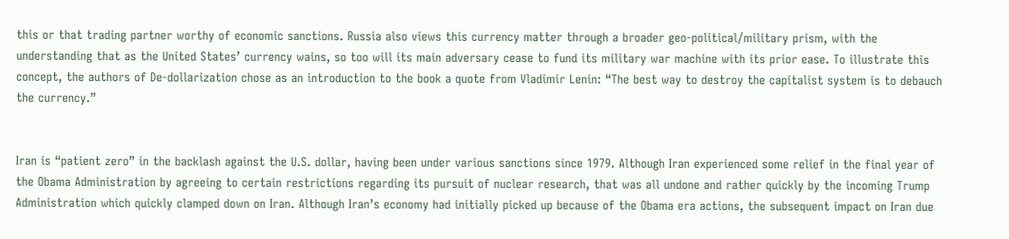this or that trading partner worthy of economic sanctions. Russia also views this currency matter through a broader geo-political/military prism, with the understanding that as the United States’ currency wains, so too will its main adversary cease to fund its military war machine with its prior ease. To illustrate this concept, the authors of De-dollarization chose as an introduction to the book a quote from Vladimir Lenin: “The best way to destroy the capitalist system is to debauch the currency.”


Iran is “patient zero” in the backlash against the U.S. dollar, having been under various sanctions since 1979. Although Iran experienced some relief in the final year of the Obama Administration by agreeing to certain restrictions regarding its pursuit of nuclear research, that was all undone and rather quickly by the incoming Trump Administration which quickly clamped down on Iran. Although Iran’s economy had initially picked up because of the Obama era actions, the subsequent impact on Iran due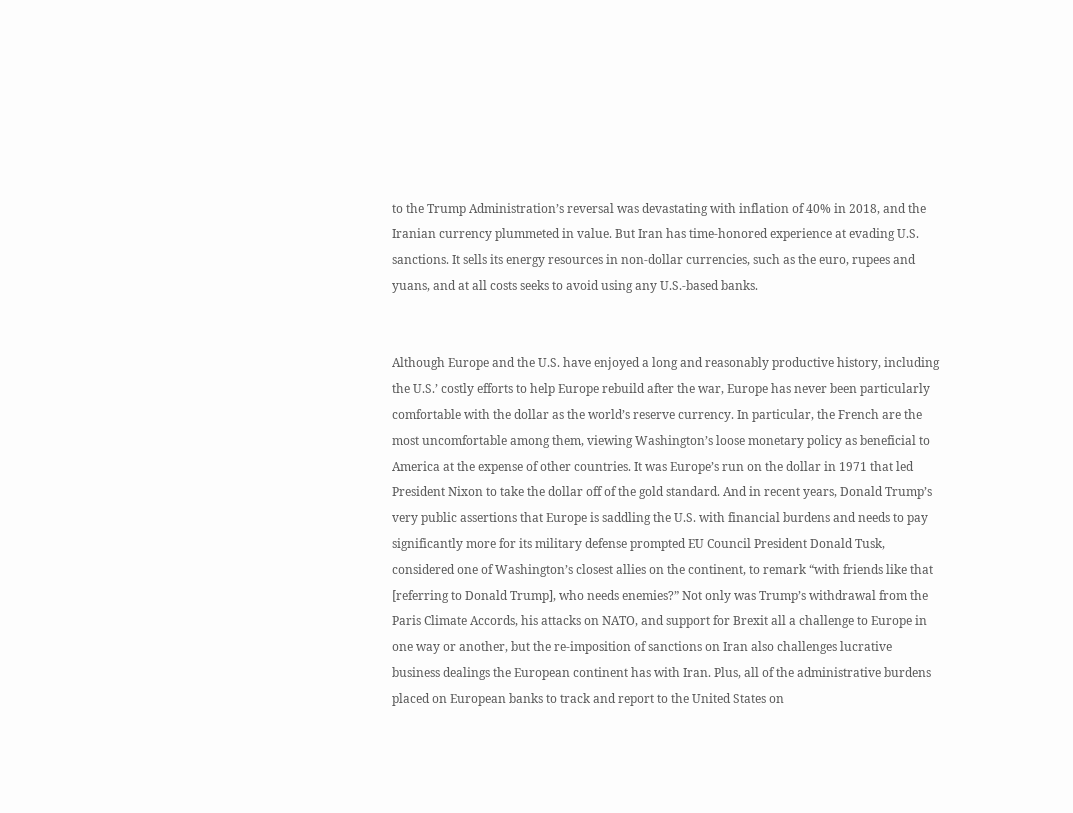to the Trump Administration’s reversal was devastating with inflation of 40% in 2018, and the Iranian currency plummeted in value. But Iran has time-honored experience at evading U.S. sanctions. It sells its energy resources in non-dollar currencies, such as the euro, rupees and yuans, and at all costs seeks to avoid using any U.S.-based banks.


Although Europe and the U.S. have enjoyed a long and reasonably productive history, including the U.S.’ costly efforts to help Europe rebuild after the war, Europe has never been particularly comfortable with the dollar as the world’s reserve currency. In particular, the French are the most uncomfortable among them, viewing Washington’s loose monetary policy as beneficial to America at the expense of other countries. It was Europe’s run on the dollar in 1971 that led President Nixon to take the dollar off of the gold standard. And in recent years, Donald Trump’s very public assertions that Europe is saddling the U.S. with financial burdens and needs to pay significantly more for its military defense prompted EU Council President Donald Tusk, considered one of Washington’s closest allies on the continent, to remark “with friends like that [referring to Donald Trump], who needs enemies?” Not only was Trump’s withdrawal from the Paris Climate Accords, his attacks on NATO, and support for Brexit all a challenge to Europe in one way or another, but the re-imposition of sanctions on Iran also challenges lucrative business dealings the European continent has with Iran. Plus, all of the administrative burdens placed on European banks to track and report to the United States on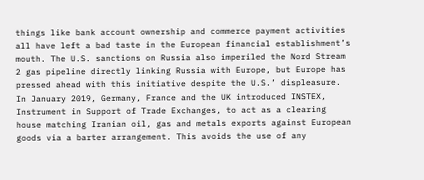things like bank account ownership and commerce payment activities all have left a bad taste in the European financial establishment’s mouth. The U.S. sanctions on Russia also imperiled the Nord Stream 2 gas pipeline directly linking Russia with Europe, but Europe has pressed ahead with this initiative despite the U.S.’ displeasure. In January 2019, Germany, France and the UK introduced INSTEX, Instrument in Support of Trade Exchanges, to act as a clearing house matching Iranian oil, gas and metals exports against European goods via a barter arrangement. This avoids the use of any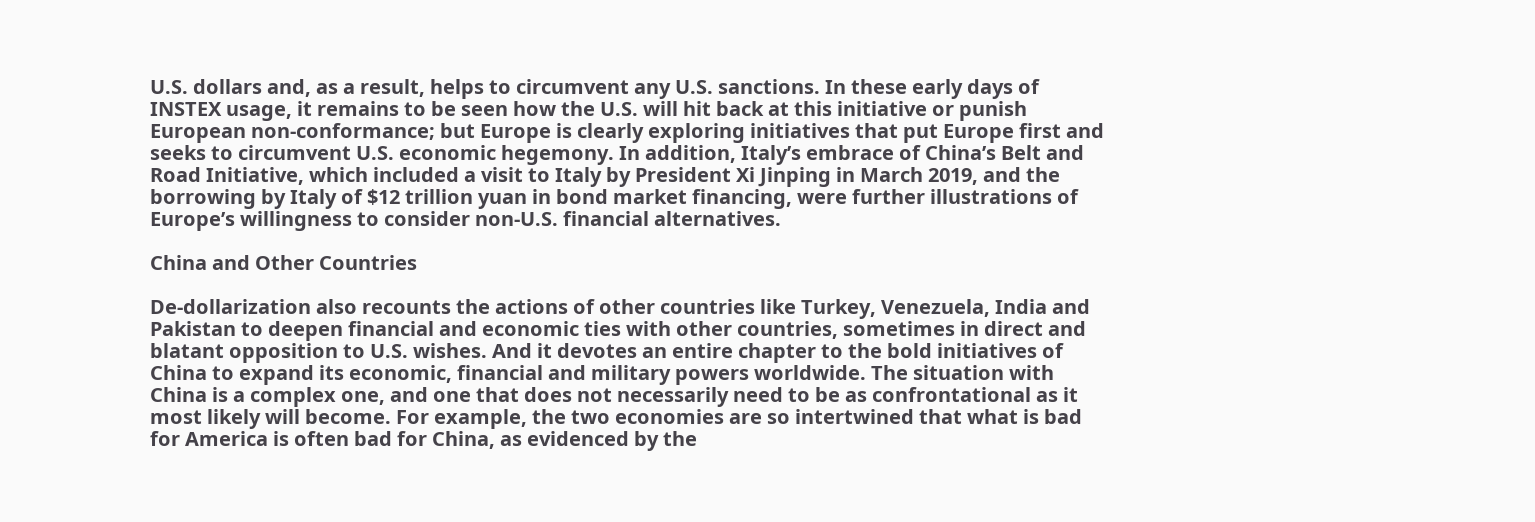U.S. dollars and, as a result, helps to circumvent any U.S. sanctions. In these early days of INSTEX usage, it remains to be seen how the U.S. will hit back at this initiative or punish European non-conformance; but Europe is clearly exploring initiatives that put Europe first and seeks to circumvent U.S. economic hegemony. In addition, Italy’s embrace of China’s Belt and Road Initiative, which included a visit to Italy by President Xi Jinping in March 2019, and the borrowing by Italy of $12 trillion yuan in bond market financing, were further illustrations of Europe’s willingness to consider non-U.S. financial alternatives.

China and Other Countries

De-dollarization also recounts the actions of other countries like Turkey, Venezuela, India and Pakistan to deepen financial and economic ties with other countries, sometimes in direct and blatant opposition to U.S. wishes. And it devotes an entire chapter to the bold initiatives of China to expand its economic, financial and military powers worldwide. The situation with China is a complex one, and one that does not necessarily need to be as confrontational as it most likely will become. For example, the two economies are so intertwined that what is bad for America is often bad for China, as evidenced by the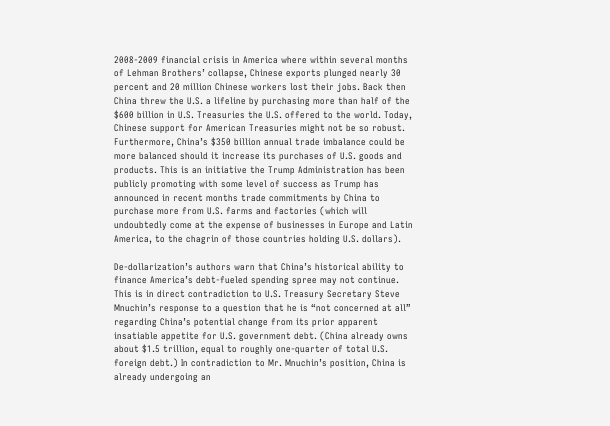2008-2009 financial crisis in America where within several months of Lehman Brothers’ collapse, Chinese exports plunged nearly 30 percent and 20 million Chinese workers lost their jobs. Back then China threw the U.S. a lifeline by purchasing more than half of the $600 billion in U.S. Treasuries the U.S. offered to the world. Today, Chinese support for American Treasuries might not be so robust. Furthermore, China’s $350 billion annual trade imbalance could be more balanced should it increase its purchases of U.S. goods and products. This is an initiative the Trump Administration has been publicly promoting with some level of success as Trump has announced in recent months trade commitments by China to purchase more from U.S. farms and factories (which will undoubtedly come at the expense of businesses in Europe and Latin America, to the chagrin of those countries holding U.S. dollars).

De-dollarization’s authors warn that China’s historical ability to finance America’s debt-fueled spending spree may not continue. This is in direct contradiction to U.S. Treasury Secretary Steve Mnuchin’s response to a question that he is “not concerned at all” regarding China’s potential change from its prior apparent insatiable appetite for U.S. government debt. (China already owns about $1.5 trillion, equal to roughly one-quarter of total U.S. foreign debt.) In contradiction to Mr. Mnuchin’s position, China is already undergoing an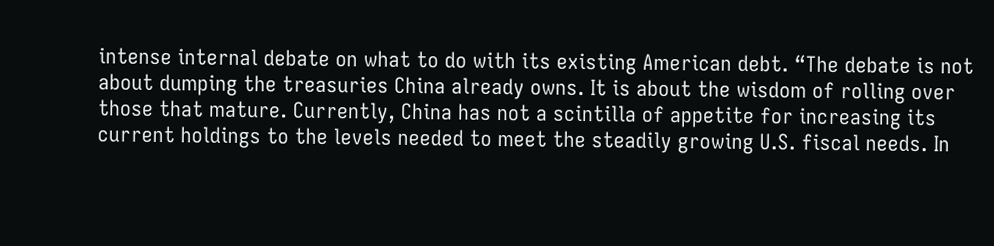intense internal debate on what to do with its existing American debt. “The debate is not about dumping the treasuries China already owns. It is about the wisdom of rolling over those that mature. Currently, China has not a scintilla of appetite for increasing its current holdings to the levels needed to meet the steadily growing U.S. fiscal needs. In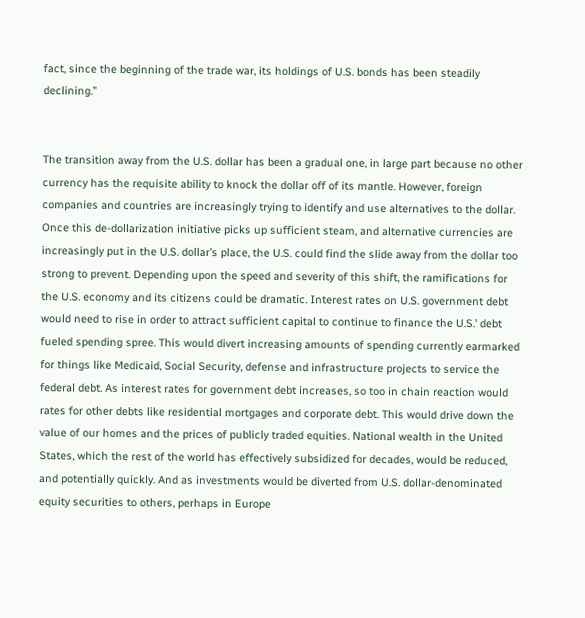fact, since the beginning of the trade war, its holdings of U.S. bonds has been steadily declining.”


The transition away from the U.S. dollar has been a gradual one, in large part because no other currency has the requisite ability to knock the dollar off of its mantle. However, foreign companies and countries are increasingly trying to identify and use alternatives to the dollar. Once this de-dollarization initiative picks up sufficient steam, and alternative currencies are increasingly put in the U.S. dollar’s place, the U.S. could find the slide away from the dollar too strong to prevent. Depending upon the speed and severity of this shift, the ramifications for the U.S. economy and its citizens could be dramatic. Interest rates on U.S. government debt would need to rise in order to attract sufficient capital to continue to finance the U.S.’ debt fueled spending spree. This would divert increasing amounts of spending currently earmarked for things like Medicaid, Social Security, defense and infrastructure projects to service the federal debt. As interest rates for government debt increases, so too in chain reaction would rates for other debts like residential mortgages and corporate debt. This would drive down the value of our homes and the prices of publicly traded equities. National wealth in the United States, which the rest of the world has effectively subsidized for decades, would be reduced, and potentially quickly. And as investments would be diverted from U.S. dollar-denominated equity securities to others, perhaps in Europe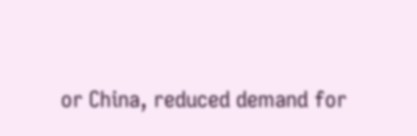or China, reduced demand for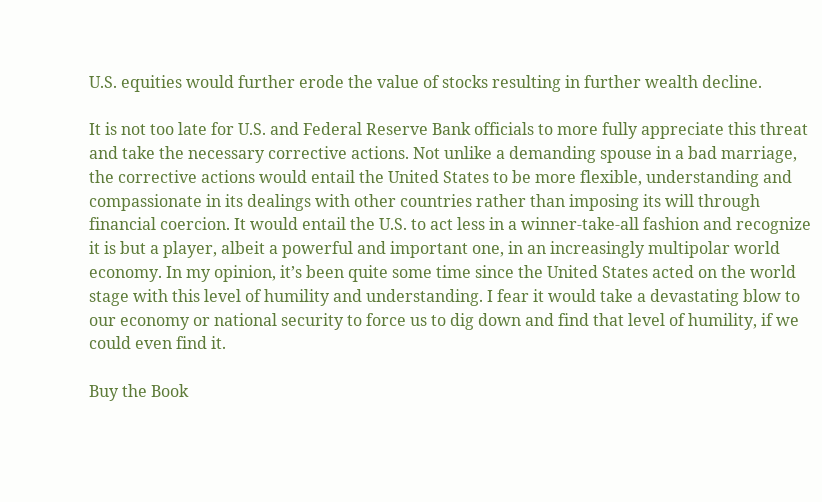U.S. equities would further erode the value of stocks resulting in further wealth decline.

It is not too late for U.S. and Federal Reserve Bank officials to more fully appreciate this threat and take the necessary corrective actions. Not unlike a demanding spouse in a bad marriage, the corrective actions would entail the United States to be more flexible, understanding and compassionate in its dealings with other countries rather than imposing its will through financial coercion. It would entail the U.S. to act less in a winner-take-all fashion and recognize it is but a player, albeit a powerful and important one, in an increasingly multipolar world economy. In my opinion, it’s been quite some time since the United States acted on the world stage with this level of humility and understanding. I fear it would take a devastating blow to our economy or national security to force us to dig down and find that level of humility, if we could even find it.

Buy the Book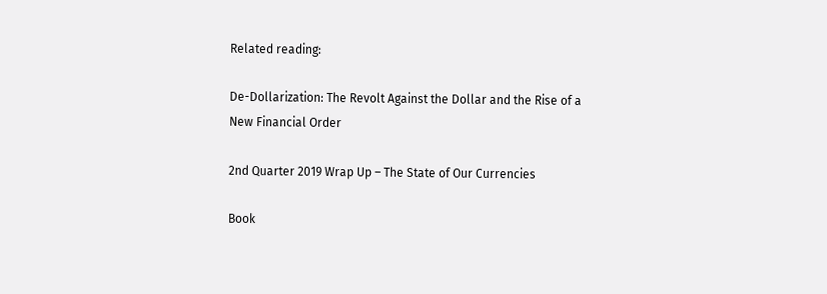Related reading:

De-Dollarization: The Revolt Against the Dollar and the Rise of a New Financial Order

2nd Quarter 2019 Wrap Up – The State of Our Currencies

Book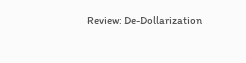Review: De-Dollarization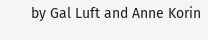by Gal Luft and Anne Korin